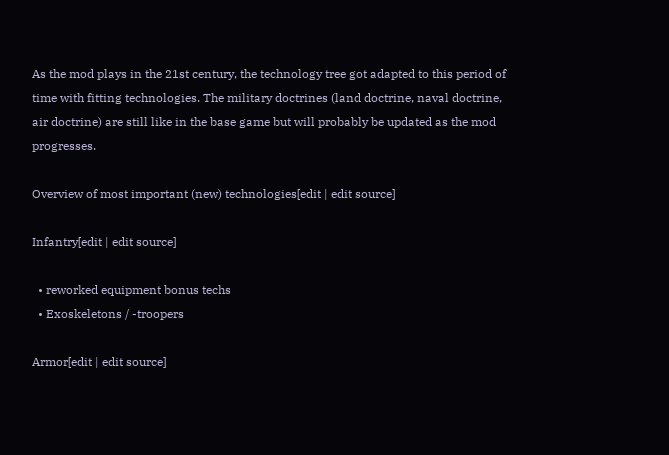As the mod plays in the 21st century, the technology tree got adapted to this period of time with fitting technologies. The military doctrines (land doctrine, naval doctrine, air doctrine) are still like in the base game but will probably be updated as the mod progresses.

Overview of most important (new) technologies[edit | edit source]

Infantry[edit | edit source]

  • reworked equipment bonus techs
  • Exoskeletons / -troopers

Armor[edit | edit source]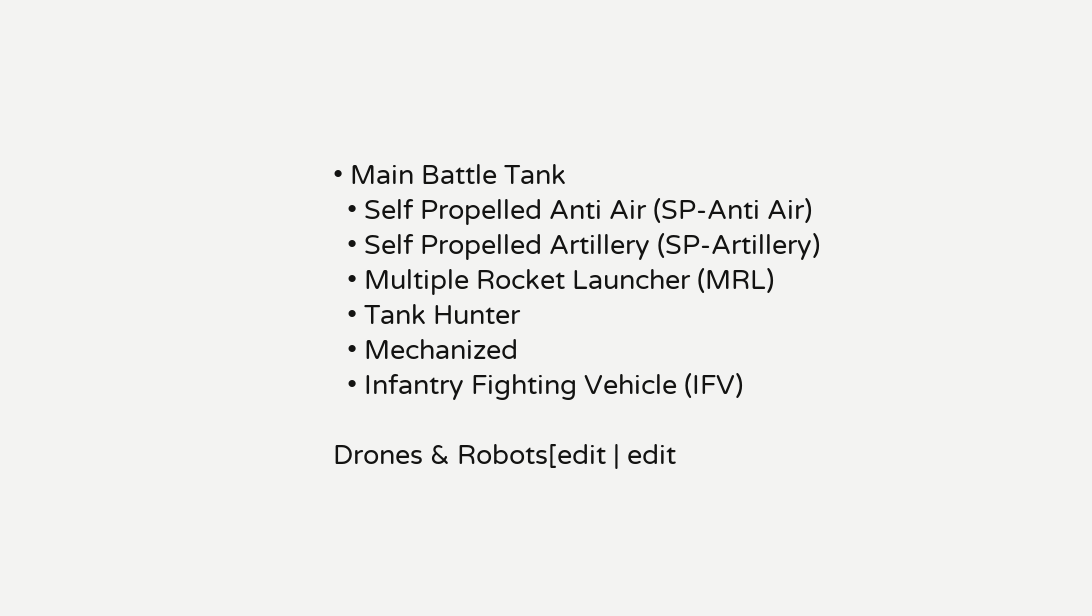• Main Battle Tank
  • Self Propelled Anti Air (SP-Anti Air)
  • Self Propelled Artillery (SP-Artillery)
  • Multiple Rocket Launcher (MRL)
  • Tank Hunter
  • Mechanized
  • Infantry Fighting Vehicle (IFV)

Drones & Robots[edit | edit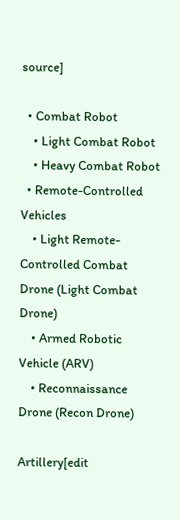source]

  • Combat Robot
    • Light Combat Robot
    • Heavy Combat Robot
  • Remote-Controlled Vehicles
    • Light Remote-Controlled Combat Drone (Light Combat Drone)
    • Armed Robotic Vehicle (ARV)
    • Reconnaissance Drone (Recon Drone)

Artillery[edit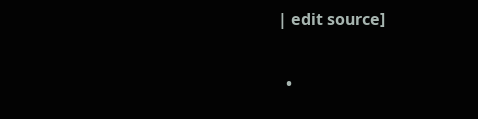| edit source]

  •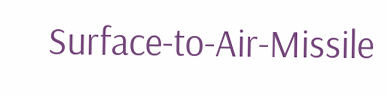Surface-to-Air-Missile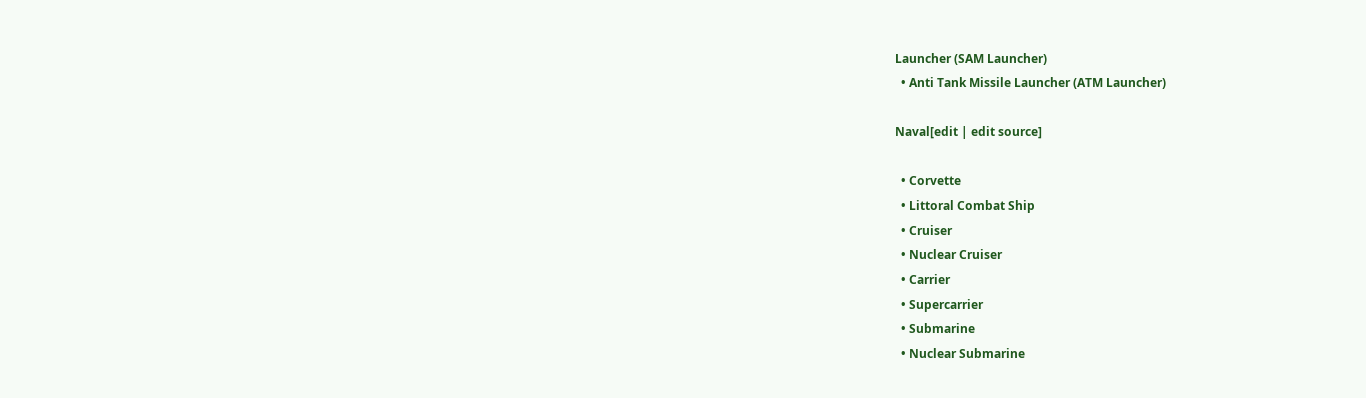Launcher (SAM Launcher)
  • Anti Tank Missile Launcher (ATM Launcher)

Naval[edit | edit source]

  • Corvette
  • Littoral Combat Ship
  • Cruiser
  • Nuclear Cruiser
  • Carrier
  • Supercarrier
  • Submarine
  • Nuclear Submarine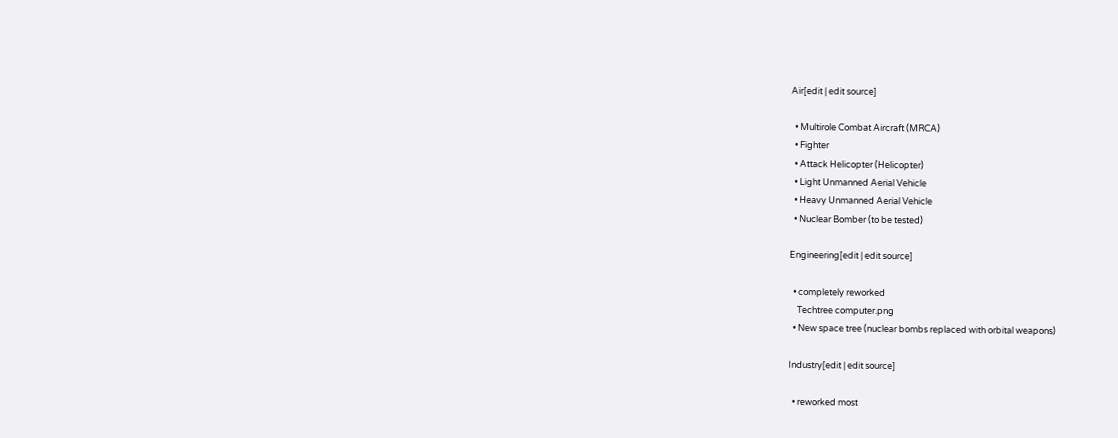Air[edit | edit source]

  • Multirole Combat Aircraft (MRCA)
  • Fighter
  • Attack Helicopter (Helicopter)
  • Light Unmanned Aerial Vehicle
  • Heavy Unmanned Aerial Vehicle
  • Nuclear Bomber (to be tested)

Engineering[edit | edit source]

  • completely reworked
    Techtree computer.png
  • New space tree (nuclear bombs replaced with orbital weapons)

Industry[edit | edit source]

  • reworked most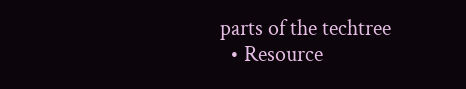parts of the techtree
  • Resource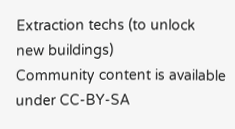Extraction techs (to unlock new buildings)
Community content is available under CC-BY-SA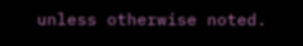unless otherwise noted.